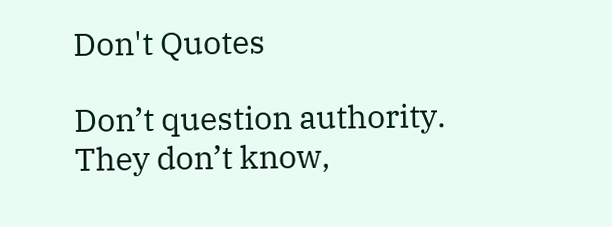Don't Quotes

Don’t question authority. They don’t know,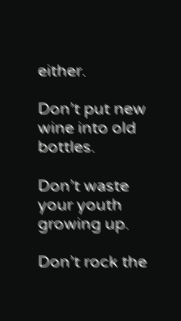either.

Don’t put new wine into old bottles.

Don’t waste your youth growing up.

Don’t rock the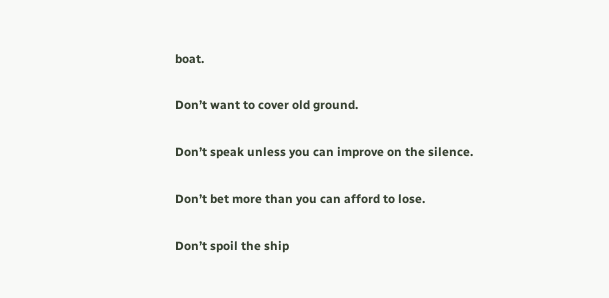boat.

Don’t want to cover old ground.

Don’t speak unless you can improve on the silence.

Don’t bet more than you can afford to lose.

Don’t spoil the ship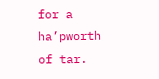for a ha’pworth of tar.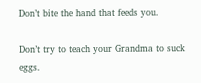Don’t bite the hand that feeds you.

Don’t try to teach your Grandma to suck eggs.